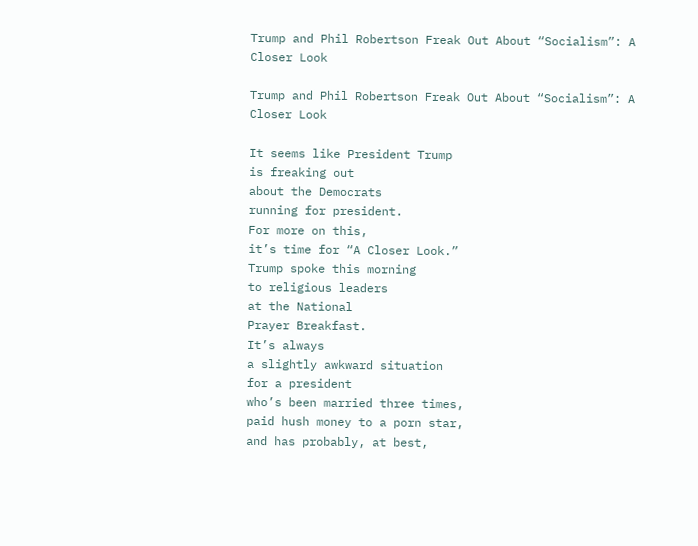Trump and Phil Robertson Freak Out About “Socialism”: A Closer Look

Trump and Phil Robertson Freak Out About “Socialism”: A Closer Look

It seems like President Trump
is freaking out
about the Democrats
running for president.
For more on this,
it’s time for “A Closer Look.”
Trump spoke this morning
to religious leaders
at the National
Prayer Breakfast.
It’s always
a slightly awkward situation
for a president
who’s been married three times,
paid hush money to a porn star,
and has probably, at best,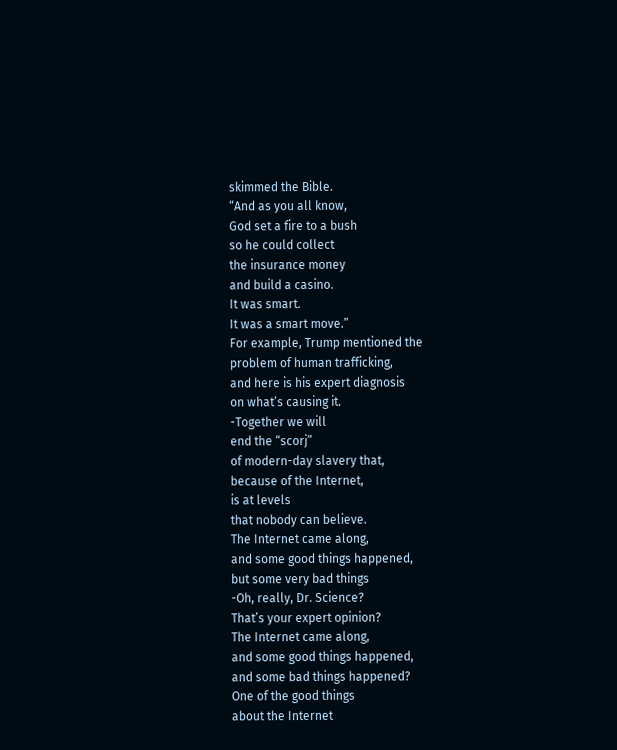skimmed the Bible.
“And as you all know,
God set a fire to a bush
so he could collect
the insurance money
and build a casino.
It was smart.
It was a smart move.”
For example, Trump mentioned the
problem of human trafficking,
and here is his expert diagnosis
on what’s causing it.
-Together we will
end the “scorj”
of modern-day slavery that,
because of the Internet,
is at levels
that nobody can believe.
The Internet came along,
and some good things happened,
but some very bad things
-Oh, really, Dr. Science?
That’s your expert opinion?
The Internet came along,
and some good things happened,
and some bad things happened?
One of the good things
about the Internet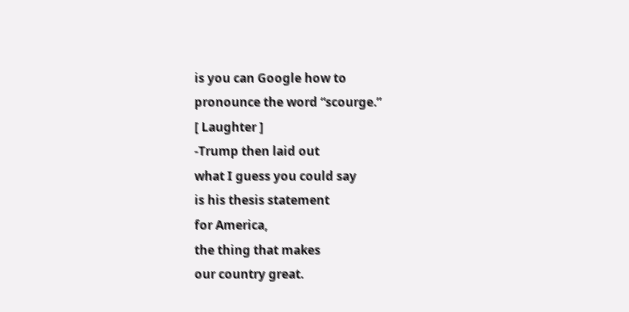is you can Google how to
pronounce the word “scourge.”
[ Laughter ]
-Trump then laid out
what I guess you could say
is his thesis statement
for America,
the thing that makes
our country great.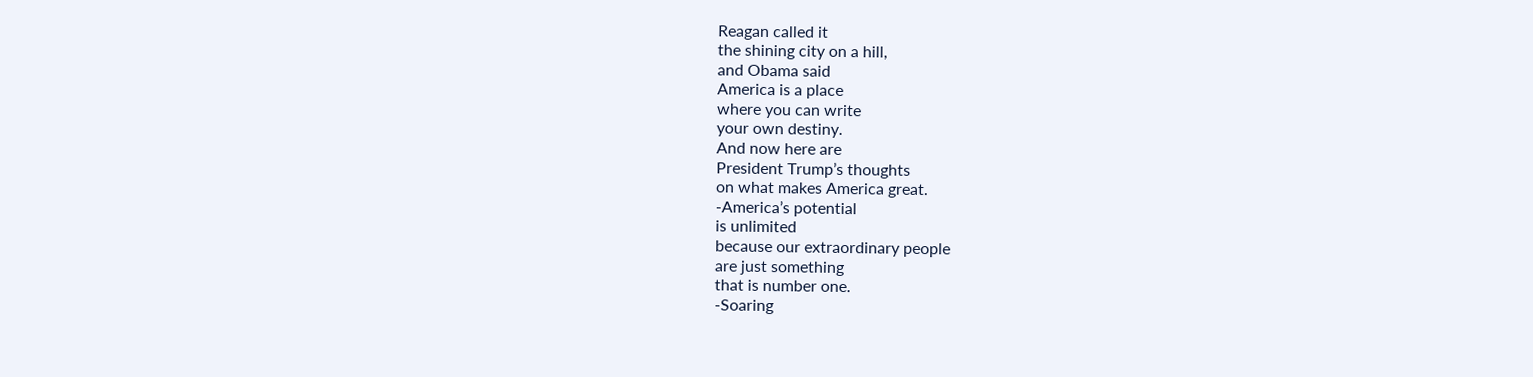Reagan called it
the shining city on a hill,
and Obama said
America is a place
where you can write
your own destiny.
And now here are
President Trump’s thoughts
on what makes America great.
-America’s potential
is unlimited
because our extraordinary people
are just something
that is number one.
-Soaring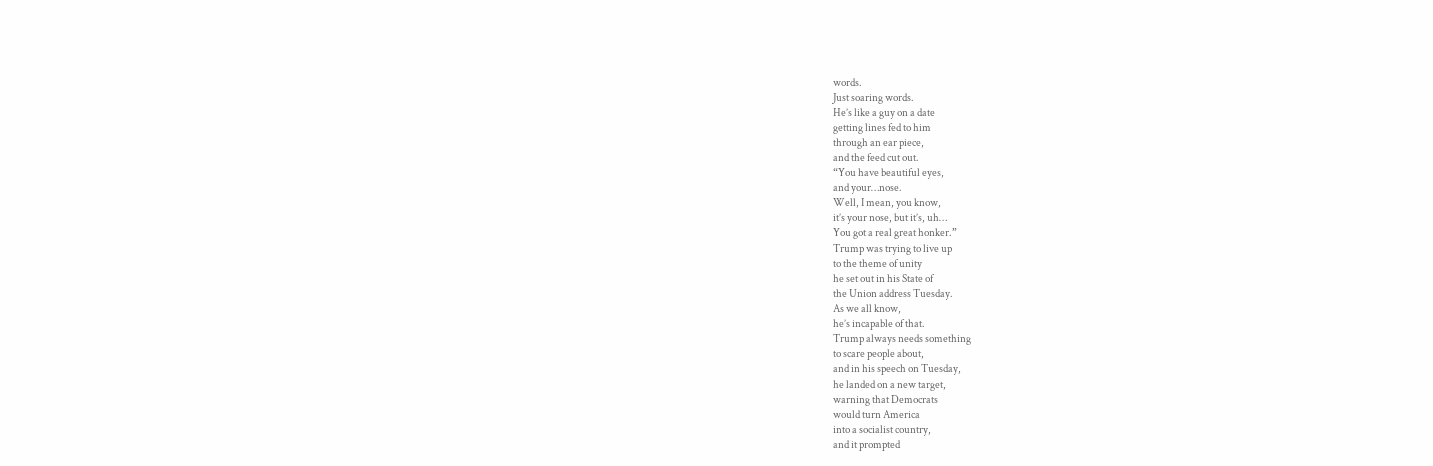words.
Just soaring words.
He’s like a guy on a date
getting lines fed to him
through an ear piece,
and the feed cut out.
“You have beautiful eyes,
and your…nose.
Well, I mean, you know,
it’s your nose, but it’s, uh…
You got a real great honker.”
Trump was trying to live up
to the theme of unity
he set out in his State of
the Union address Tuesday.
As we all know,
he’s incapable of that.
Trump always needs something
to scare people about,
and in his speech on Tuesday,
he landed on a new target,
warning that Democrats
would turn America
into a socialist country,
and it prompted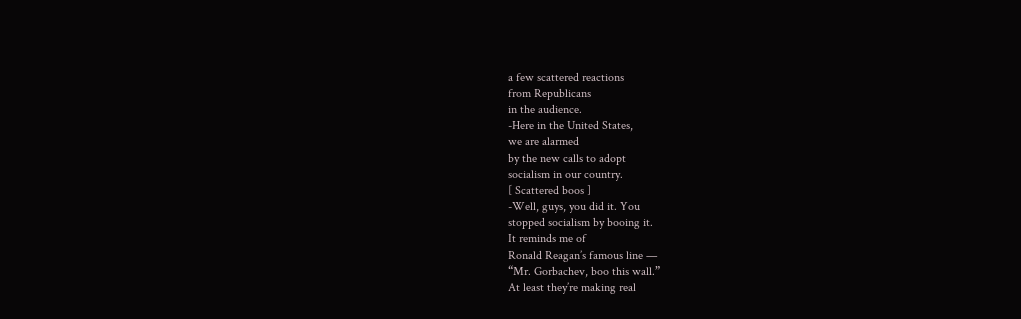a few scattered reactions
from Republicans
in the audience.
-Here in the United States,
we are alarmed
by the new calls to adopt
socialism in our country.
[ Scattered boos ]
-Well, guys, you did it. You
stopped socialism by booing it.
It reminds me of
Ronald Reagan’s famous line —
“Mr. Gorbachev, boo this wall.”
At least they’re making real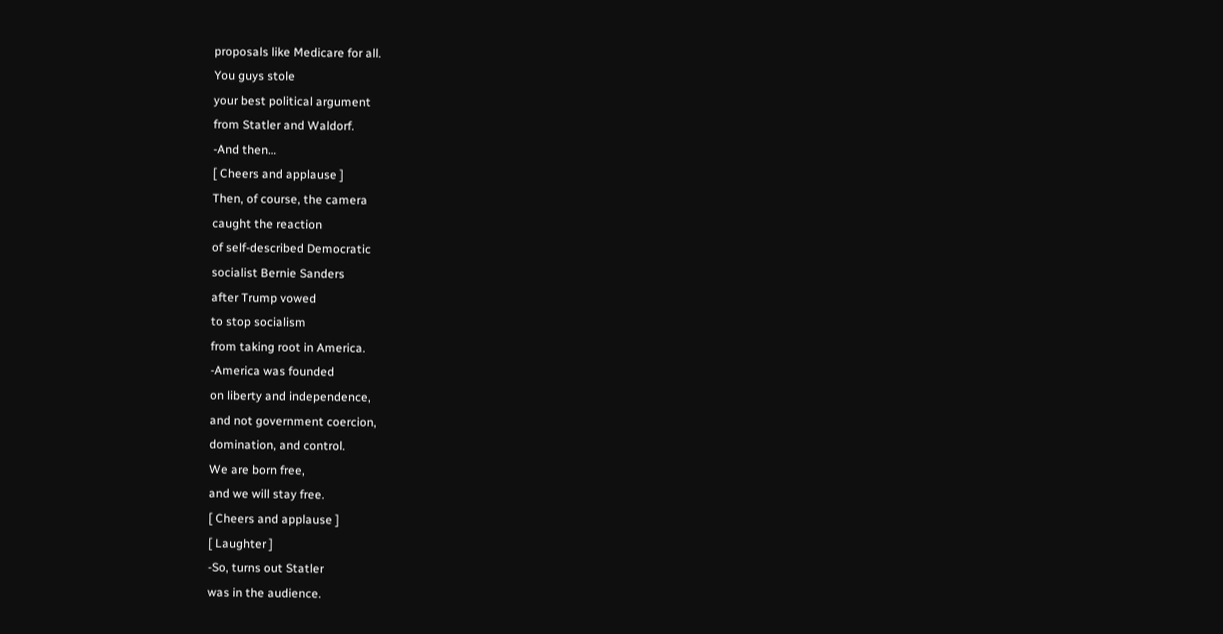proposals like Medicare for all.
You guys stole
your best political argument
from Statler and Waldorf.
-And then…
[ Cheers and applause ]
Then, of course, the camera
caught the reaction
of self-described Democratic
socialist Bernie Sanders
after Trump vowed
to stop socialism
from taking root in America.
-America was founded
on liberty and independence,
and not government coercion,
domination, and control.
We are born free,
and we will stay free.
[ Cheers and applause ]
[ Laughter ]
-So, turns out Statler
was in the audience.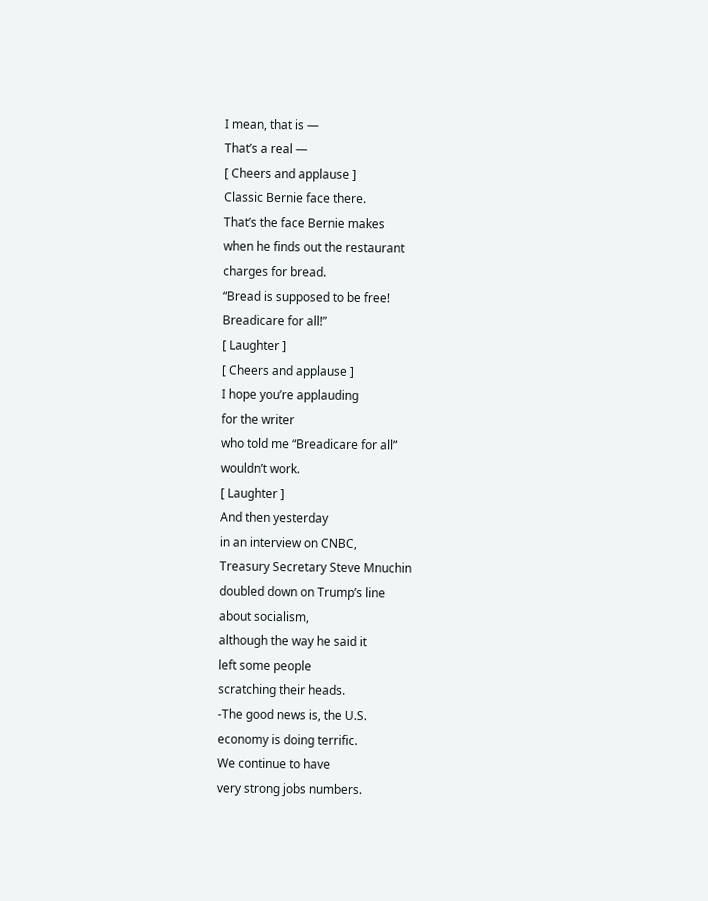I mean, that is —
That’s a real —
[ Cheers and applause ]
Classic Bernie face there.
That’s the face Bernie makes
when he finds out the restaurant
charges for bread.
“Bread is supposed to be free!
Breadicare for all!”
[ Laughter ]
[ Cheers and applause ]
I hope you’re applauding
for the writer
who told me “Breadicare for all”
wouldn’t work.
[ Laughter ]
And then yesterday
in an interview on CNBC,
Treasury Secretary Steve Mnuchin
doubled down on Trump’s line
about socialism,
although the way he said it
left some people
scratching their heads.
-The good news is, the U.S.
economy is doing terrific.
We continue to have
very strong jobs numbers.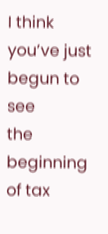I think you’ve just begun to see
the beginning of tax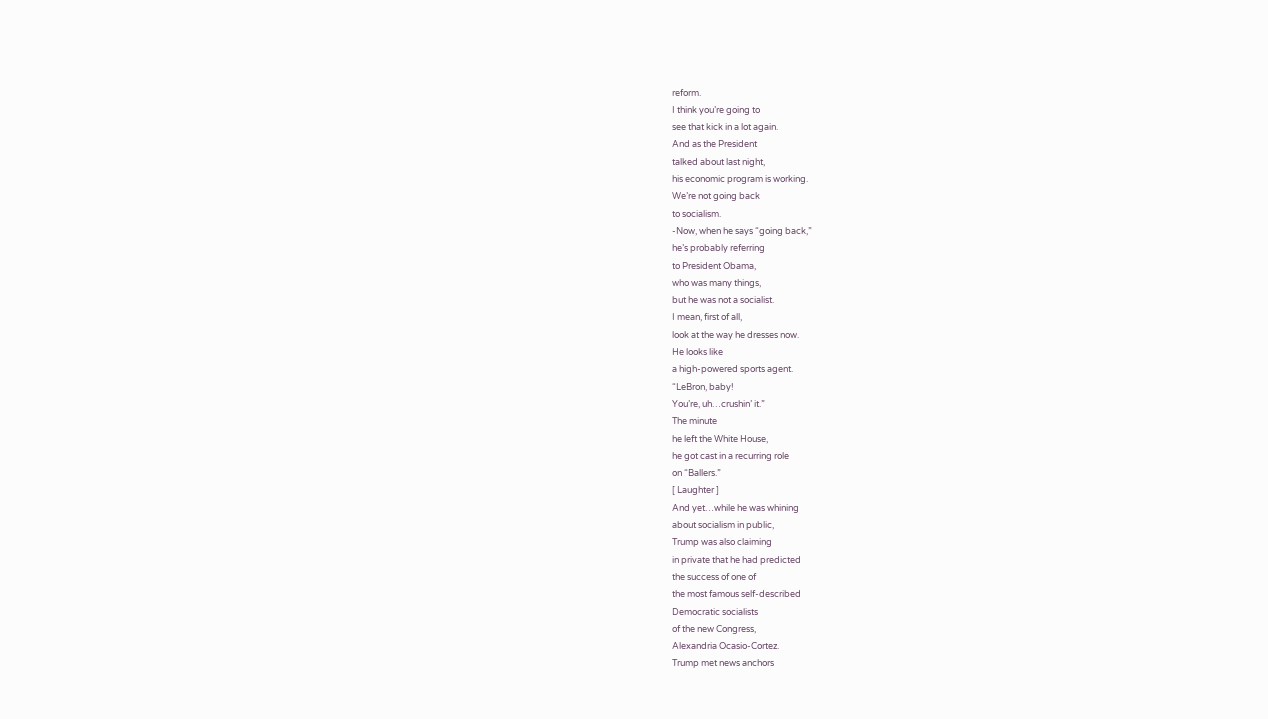reform.
I think you’re going to
see that kick in a lot again.
And as the President
talked about last night,
his economic program is working.
We’re not going back
to socialism.
-Now, when he says “going back,”
he’s probably referring
to President Obama,
who was many things,
but he was not a socialist.
I mean, first of all,
look at the way he dresses now.
He looks like
a high-powered sports agent.
“LeBron, baby!
You’re, uh…crushin’ it.”
The minute
he left the White House,
he got cast in a recurring role
on “Ballers.”
[ Laughter ]
And yet…while he was whining
about socialism in public,
Trump was also claiming
in private that he had predicted
the success of one of
the most famous self-described
Democratic socialists
of the new Congress,
Alexandria Ocasio-Cortez.
Trump met news anchors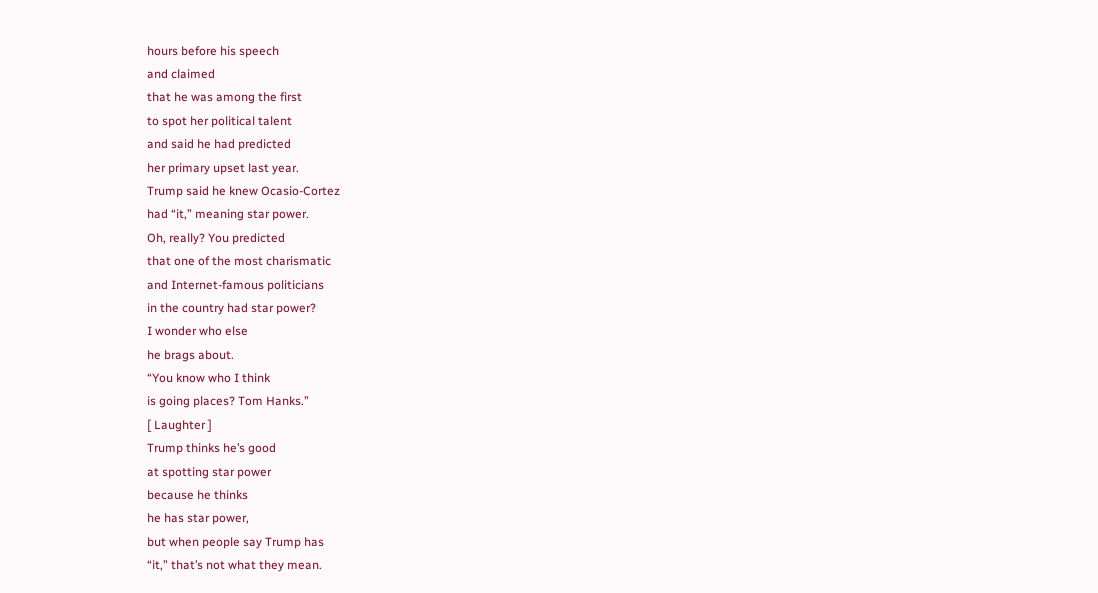hours before his speech
and claimed
that he was among the first
to spot her political talent
and said he had predicted
her primary upset last year.
Trump said he knew Ocasio-Cortez
had “it,” meaning star power.
Oh, really? You predicted
that one of the most charismatic
and Internet-famous politicians
in the country had star power?
I wonder who else
he brags about.
“You know who I think
is going places? Tom Hanks.”
[ Laughter ]
Trump thinks he’s good
at spotting star power
because he thinks
he has star power,
but when people say Trump has
“it,” that’s not what they mean.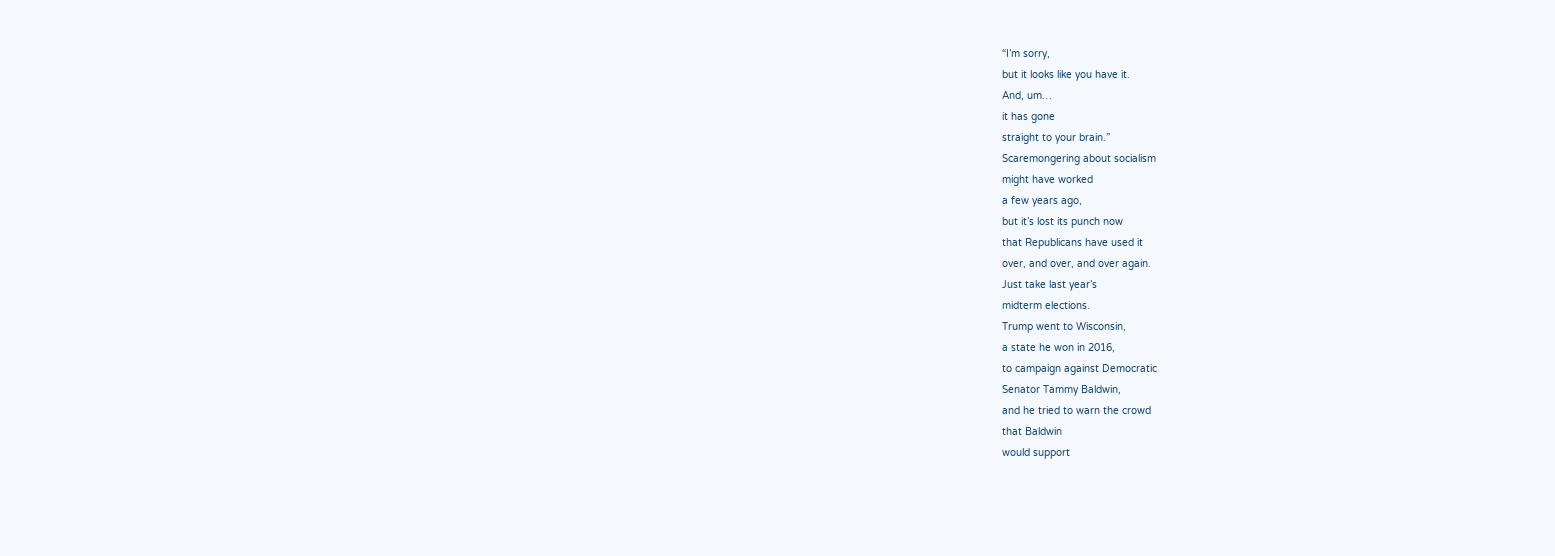“I’m sorry,
but it looks like you have it.
And, um…
it has gone
straight to your brain.”
Scaremongering about socialism
might have worked
a few years ago,
but it’s lost its punch now
that Republicans have used it
over, and over, and over again.
Just take last year’s
midterm elections.
Trump went to Wisconsin,
a state he won in 2016,
to campaign against Democratic
Senator Tammy Baldwin,
and he tried to warn the crowd
that Baldwin
would support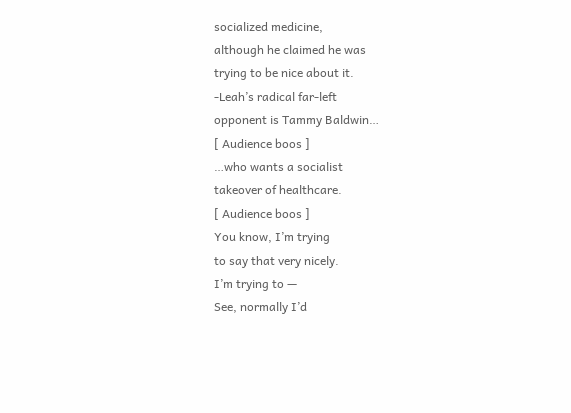socialized medicine,
although he claimed he was
trying to be nice about it.
-Leah’s radical far-left
opponent is Tammy Baldwin…
[ Audience boos ]
…who wants a socialist
takeover of healthcare.
[ Audience boos ]
You know, I’m trying
to say that very nicely.
I’m trying to —
See, normally I’d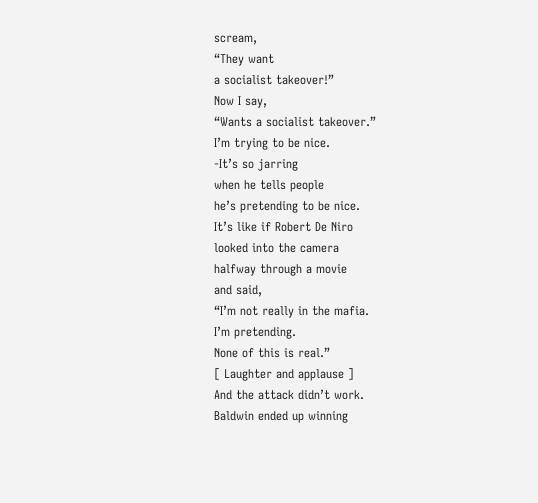scream,
“They want
a socialist takeover!”
Now I say,
“Wants a socialist takeover.”
I’m trying to be nice.
-It’s so jarring
when he tells people
he’s pretending to be nice.
It’s like if Robert De Niro
looked into the camera
halfway through a movie
and said,
“I’m not really in the mafia.
I’m pretending.
None of this is real.”
[ Laughter and applause ]
And the attack didn’t work.
Baldwin ended up winning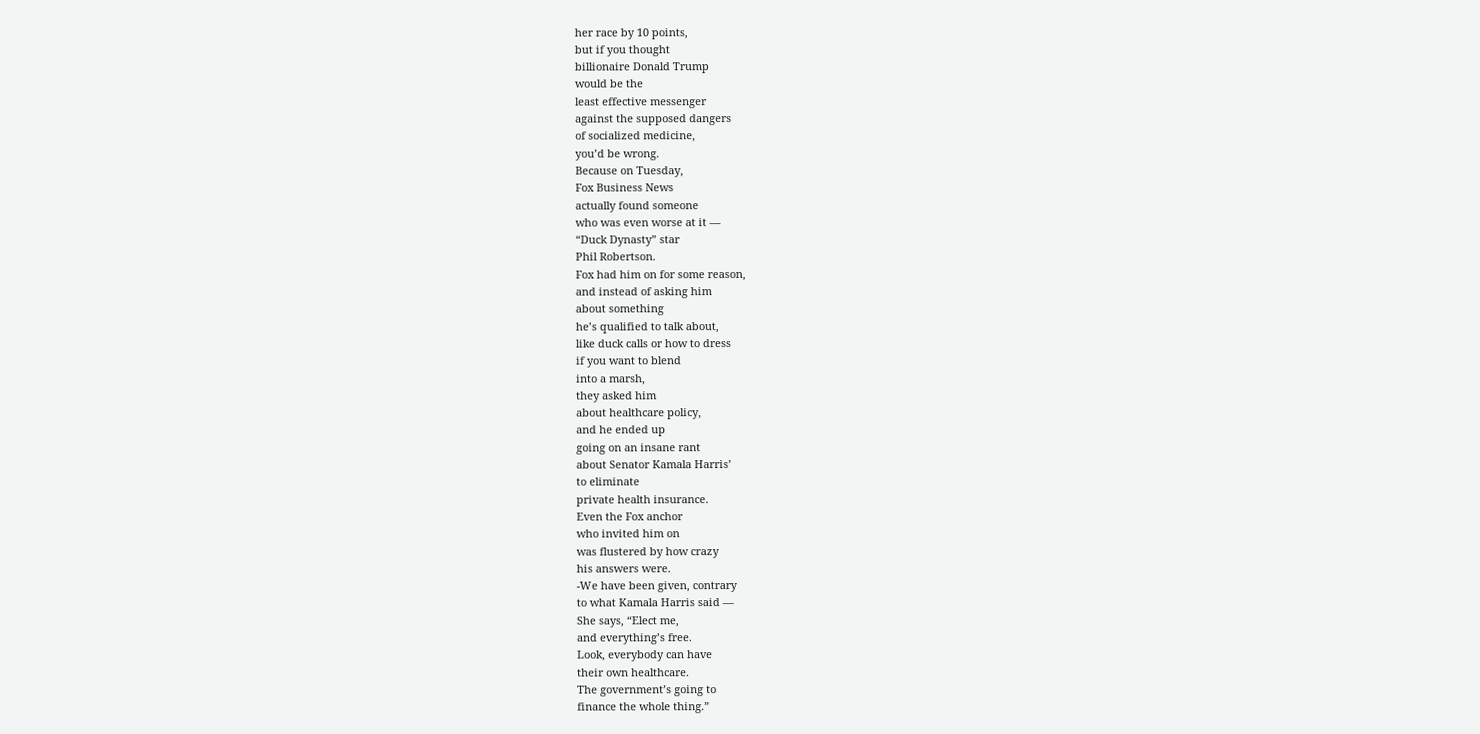her race by 10 points,
but if you thought
billionaire Donald Trump
would be the
least effective messenger
against the supposed dangers
of socialized medicine,
you’d be wrong.
Because on Tuesday,
Fox Business News
actually found someone
who was even worse at it —
“Duck Dynasty” star
Phil Robertson.
Fox had him on for some reason,
and instead of asking him
about something
he’s qualified to talk about,
like duck calls or how to dress
if you want to blend
into a marsh,
they asked him
about healthcare policy,
and he ended up
going on an insane rant
about Senator Kamala Harris’
to eliminate
private health insurance.
Even the Fox anchor
who invited him on
was flustered by how crazy
his answers were.
-We have been given, contrary
to what Kamala Harris said —
She says, “Elect me,
and everything’s free.
Look, everybody can have
their own healthcare.
The government’s going to
finance the whole thing.”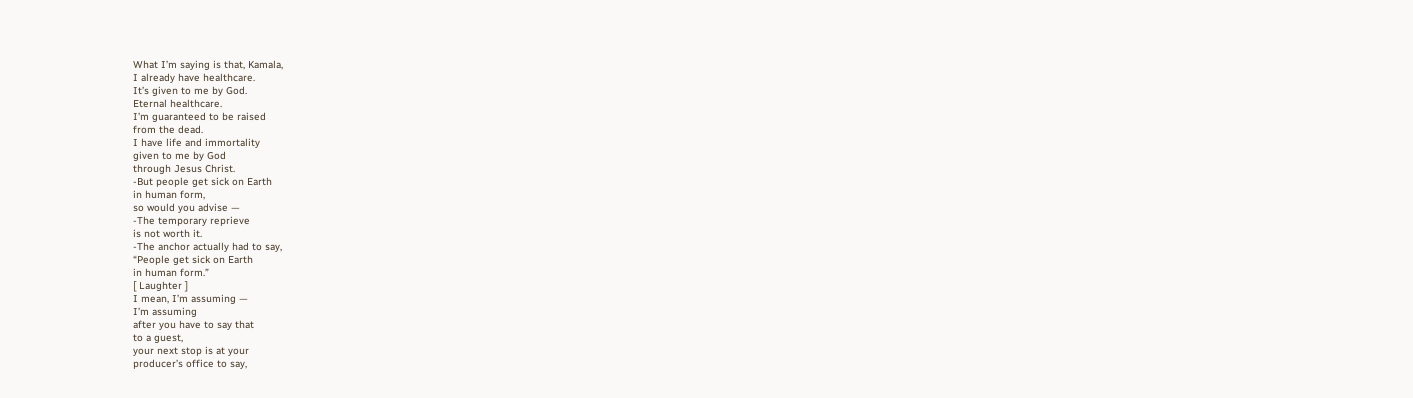What I’m saying is that, Kamala,
I already have healthcare.
It’s given to me by God.
Eternal healthcare.
I’m guaranteed to be raised
from the dead.
I have life and immortality
given to me by God
through Jesus Christ.
-But people get sick on Earth
in human form,
so would you advise —
-The temporary reprieve
is not worth it.
-The anchor actually had to say,
“People get sick on Earth
in human form.”
[ Laughter ]
I mean, I’m assuming —
I’m assuming
after you have to say that
to a guest,
your next stop is at your
producer’s office to say,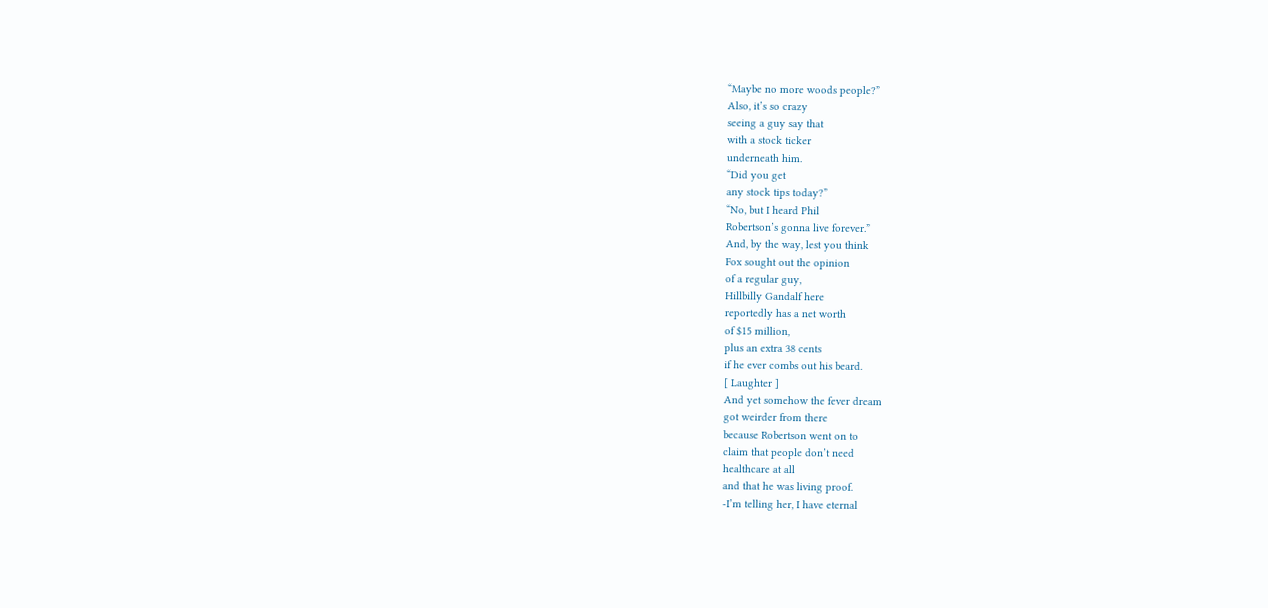“Maybe no more woods people?”
Also, it’s so crazy
seeing a guy say that
with a stock ticker
underneath him.
“Did you get
any stock tips today?”
“No, but I heard Phil
Robertson’s gonna live forever.”
And, by the way, lest you think
Fox sought out the opinion
of a regular guy,
Hillbilly Gandalf here
reportedly has a net worth
of $15 million,
plus an extra 38 cents
if he ever combs out his beard.
[ Laughter ]
And yet somehow the fever dream
got weirder from there
because Robertson went on to
claim that people don’t need
healthcare at all
and that he was living proof.
-I’m telling her, I have eternal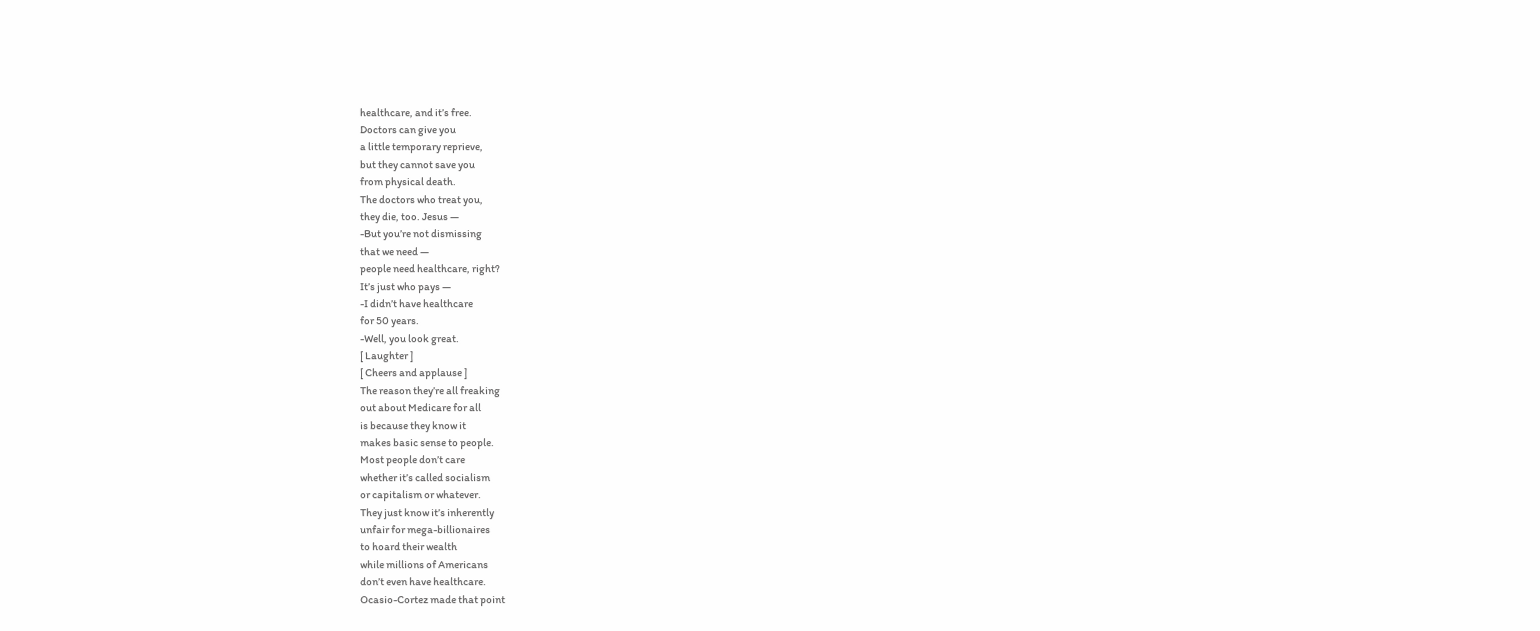healthcare, and it’s free.
Doctors can give you
a little temporary reprieve,
but they cannot save you
from physical death.
The doctors who treat you,
they die, too. Jesus —
-But you’re not dismissing
that we need —
people need healthcare, right?
It’s just who pays —
-I didn’t have healthcare
for 50 years.
-Well, you look great.
[ Laughter ]
[ Cheers and applause ]
The reason they’re all freaking
out about Medicare for all
is because they know it
makes basic sense to people.
Most people don’t care
whether it’s called socialism
or capitalism or whatever.
They just know it’s inherently
unfair for mega-billionaires
to hoard their wealth
while millions of Americans
don’t even have healthcare.
Ocasio-Cortez made that point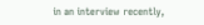in an interview recently,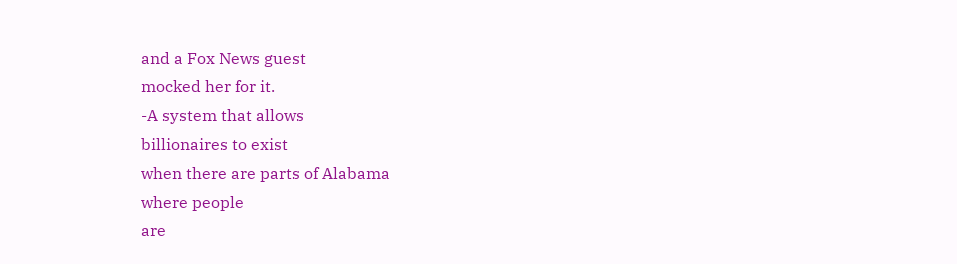and a Fox News guest
mocked her for it.
-A system that allows
billionaires to exist
when there are parts of Alabama
where people
are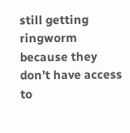still getting ringworm
because they don’t have access
to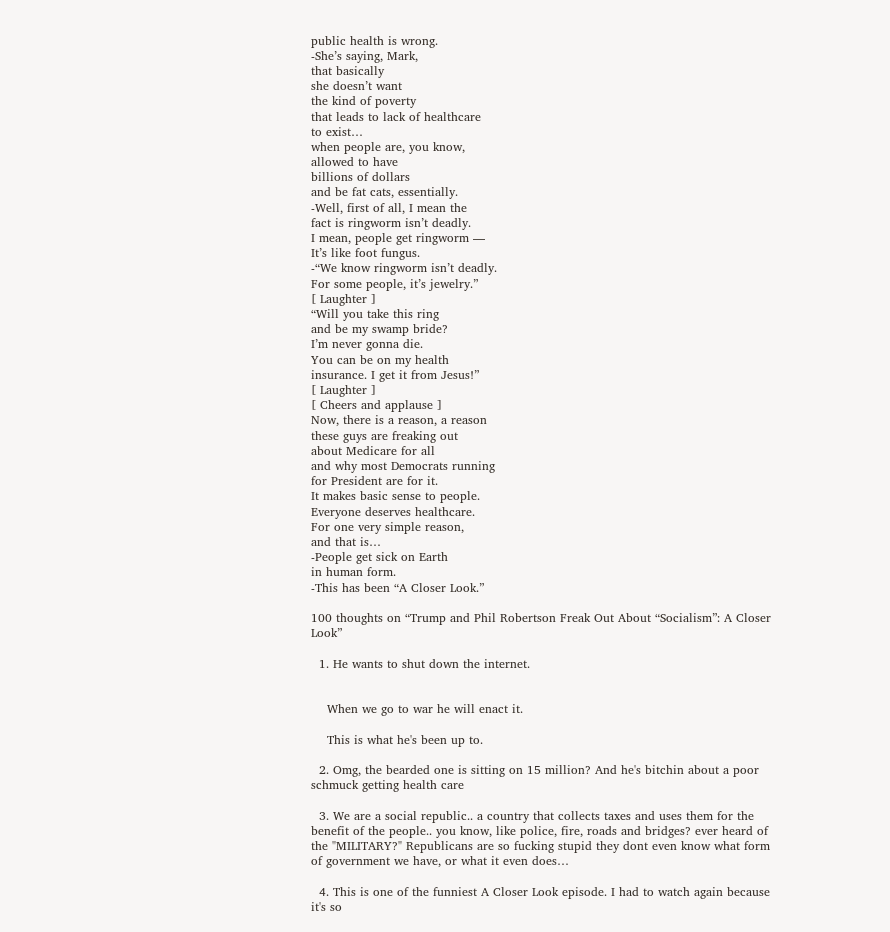public health is wrong.
-She’s saying, Mark,
that basically
she doesn’t want
the kind of poverty
that leads to lack of healthcare
to exist…
when people are, you know,
allowed to have
billions of dollars
and be fat cats, essentially.
-Well, first of all, I mean the
fact is ringworm isn’t deadly.
I mean, people get ringworm —
It’s like foot fungus.
-“We know ringworm isn’t deadly.
For some people, it’s jewelry.”
[ Laughter ]
“Will you take this ring
and be my swamp bride?
I’m never gonna die.
You can be on my health
insurance. I get it from Jesus!”
[ Laughter ]
[ Cheers and applause ]
Now, there is a reason, a reason
these guys are freaking out
about Medicare for all
and why most Democrats running
for President are for it.
It makes basic sense to people.
Everyone deserves healthcare.
For one very simple reason,
and that is…
-People get sick on Earth
in human form.
-This has been “A Closer Look.”

100 thoughts on “Trump and Phil Robertson Freak Out About “Socialism”: A Closer Look”

  1. He wants to shut down the internet.


    When we go to war he will enact it.

    This is what he's been up to.

  2. Omg, the bearded one is sitting on 15 million? And he's bitchin about a poor schmuck getting health care

  3. We are a social republic.. a country that collects taxes and uses them for the benefit of the people.. you know, like police, fire, roads and bridges? ever heard of the "MILITARY?" Republicans are so fucking stupid they dont even know what form of government we have, or what it even does…

  4. This is one of the funniest A Closer Look episode. I had to watch again because it's so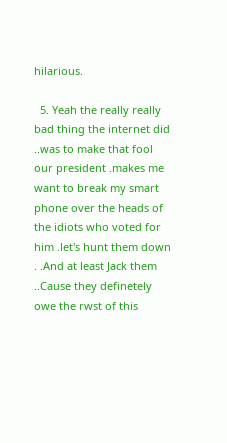hilarious.

  5. Yeah the really really bad thing the internet did ..was to make that fool our president .makes me want to break my smart phone over the heads of the idiots who voted for him .let's hunt them down . .And at least Jack them ..Cause they definetely owe the rwst of this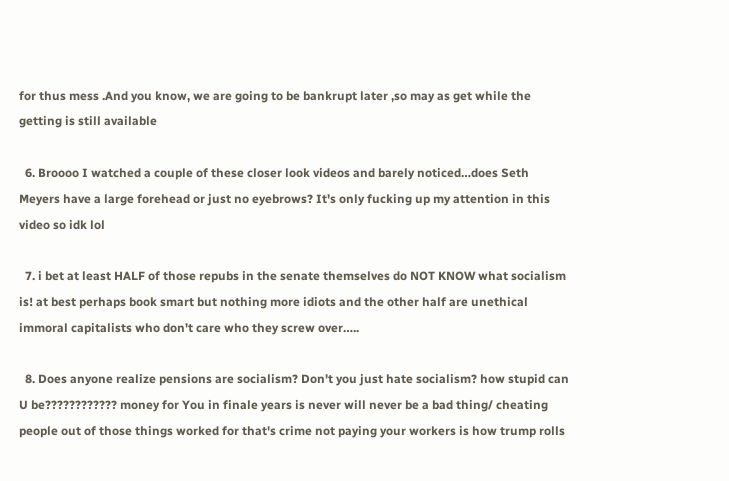for thus mess .And you know, we are going to be bankrupt later ,so may as get while the getting is still available

  6. Broooo I watched a couple of these closer look videos and barely noticed…does Seth Meyers have a large forehead or just no eyebrows? It's only fucking up my attention in this video so idk lol

  7. i bet at least HALF of those repubs in the senate themselves do NOT KNOW what socialism is! at best perhaps book smart but nothing more idiots and the other half are unethical immoral capitalists who don't care who they screw over…..

  8. Does anyone realize pensions are socialism? Don't you just hate socialism? how stupid can U be???????????? money for You in finale years is never will never be a bad thing/ cheating people out of those things worked for that's crime not paying your workers is how trump rolls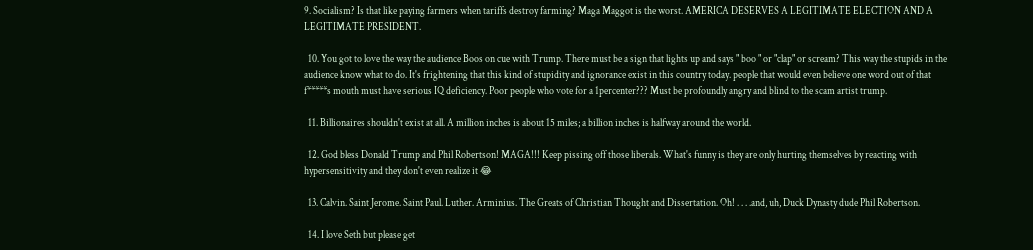9. Socialism? Is that like paying farmers when tariffs destroy farming? Maga Maggot is the worst. AMERICA DESERVES A LEGITIMATE ELECTION AND A LEGITIMATE PRESIDENT.

  10. You got to love the way the audience Boos on cue with Trump. There must be a sign that lights up and says " boo " or "clap" or scream? This way the stupids in the audience know what to do. It's frightening that this kind of stupidity and ignorance exist in this country today. people that would even believe one word out of that f*****s mouth must have serious IQ deficiency. Poor people who vote for a 1percenter??? Must be profoundly angry and blind to the scam artist trump.

  11. Billionaires shouldn't exist at all. A million inches is about 15 miles; a billion inches is halfway around the world.

  12. God bless Donald Trump and Phil Robertson! MAGA!!! Keep pissing off those liberals. What's funny is they are only hurting themselves by reacting with hypersensitivity and they don't even realize it 😂

  13. Calvin. Saint Jerome. Saint Paul. Luther. Arminius. The Greats of Christian Thought and Dissertation. Oh! . . . .and, uh, Duck Dynasty dude Phil Robertson.

  14. I love Seth but please get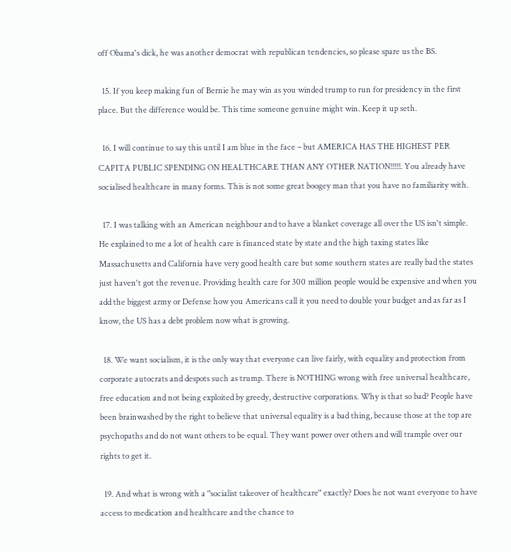off Obama's dick, he was another democrat with republican tendencies, so please spare us the BS.

  15. If you keep making fun of Bernie he may win as you winded trump to run for presidency in the first place. But the difference would be. This time someone genuine might win. Keep it up seth.

  16. I will continue to say this until I am blue in the face – but AMERICA HAS THE HIGHEST PER CAPITA PUBLIC SPENDING ON HEALTHCARE THAN ANY OTHER NATION!!!!!. You already have socialised healthcare in many forms. This is not some great boogey man that you have no familiarity with.

  17. I was talking with an American neighbour and to have a blanket coverage all over the US isn't simple. He explained to me a lot of health care is financed state by state and the high taxing states like Massachusetts and California have very good health care but some southern states are really bad the states just haven't got the revenue. Providing health care for 300 million people would be expensive and when you add the biggest army or Defense how you Americans call it you need to double your budget and as far as I know, the US has a debt problem now what is growing.

  18. We want socialism, it is the only way that everyone can live fairly, with equality and protection from corporate autocrats and despots such as trump. There is NOTHING wrong with free universal healthcare, free education and not being exploited by greedy, destructive corporations. Why is that so bad? People have been brainwashed by the right to believe that universal equality is a bad thing, because those at the top are psychopaths and do not want others to be equal. They want power over others and will trample over our rights to get it.

  19. And what is wrong with a "socialist takeover of healthcare" exactly? Does he not want everyone to have access to medication and healthcare and the chance to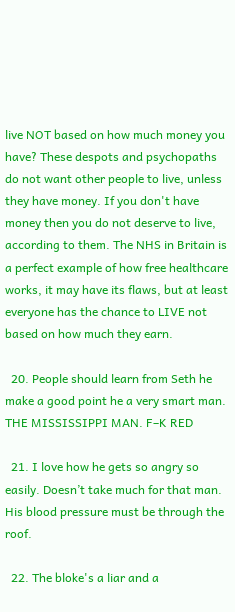live NOT based on how much money you have? These despots and psychopaths do not want other people to live, unless they have money. If you don't have money then you do not deserve to live, according to them. The NHS in Britain is a perfect example of how free healthcare works, it may have its flaws, but at least everyone has the chance to LIVE not based on how much they earn.

  20. People should learn from Seth he make a good point he a very smart man. THE MISSISSIPPI MAN. F–K RED

  21. I love how he gets so angry so easily. Doesn’t take much for that man. His blood pressure must be through the roof.

  22. The bloke's a liar and a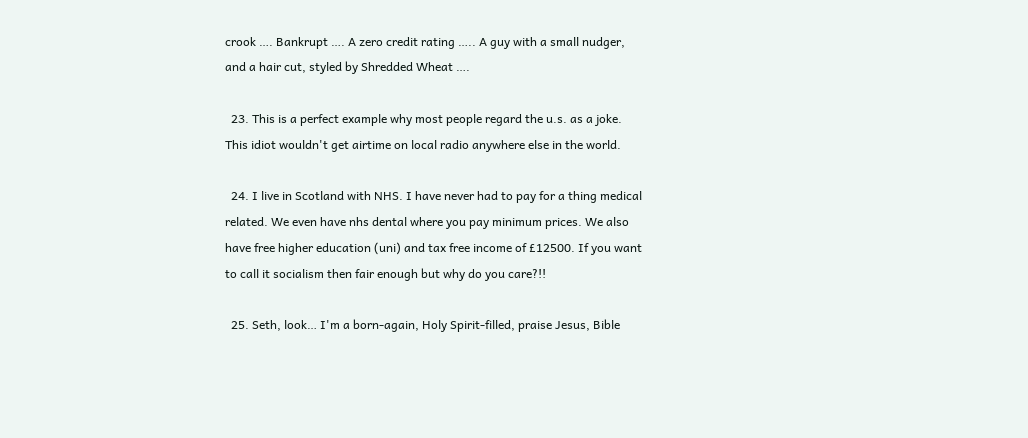crook …. Bankrupt …. A zero credit rating ….. A guy with a small nudger, and a hair cut, styled by Shredded Wheat ….

  23. This is a perfect example why most people regard the u.s. as a joke. This idiot wouldn't get airtime on local radio anywhere else in the world.

  24. I live in Scotland with NHS. I have never had to pay for a thing medical related. We even have nhs dental where you pay minimum prices. We also have free higher education (uni) and tax free income of £12500. If you want to call it socialism then fair enough but why do you care?!!

  25. Seth, look… I'm a born-again, Holy Spirit-filled, praise Jesus, Bible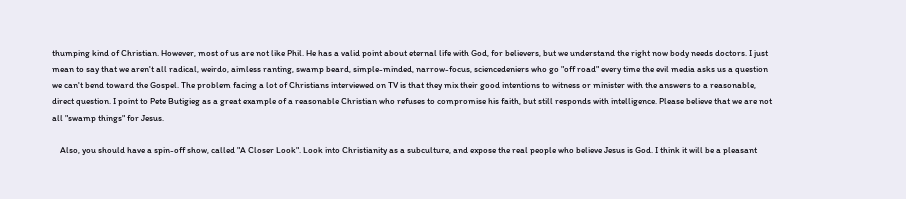thumping kind of Christian. However, most of us are not like Phil. He has a valid point about eternal life with God, for believers, but we understand the right now body needs doctors. I just mean to say that we aren't all radical, weirdo, aimless ranting, swamp beard, simple-minded, narrow-focus, sciencedeniers who go "off road" every time the evil media asks us a question we can't bend toward the Gospel. The problem facing a lot of Christians interviewed on TV is that they mix their good intentions to witness or minister with the answers to a reasonable, direct question. I point to Pete Butigieg as a great example of a reasonable Christian who refuses to compromise his faith, but still responds with intelligence. Please believe that we are not all "swamp things" for Jesus.

    Also, you should have a spin-off show, called "A Closer Look". Look into Christianity as a subculture, and expose the real people who believe Jesus is God. I think it will be a pleasant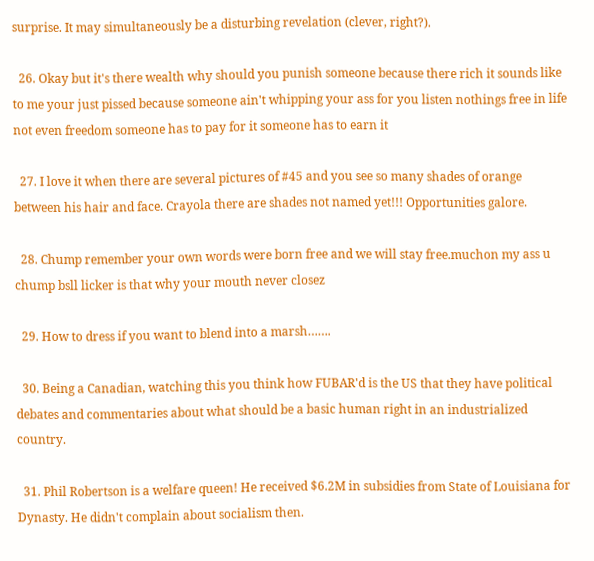surprise. It may simultaneously be a disturbing revelation (clever, right?).

  26. Okay but it's there wealth why should you punish someone because there rich it sounds like to me your just pissed because someone ain't whipping your ass for you listen nothings free in life not even freedom someone has to pay for it someone has to earn it

  27. I love it when there are several pictures of #45 and you see so many shades of orange between his hair and face. Crayola there are shades not named yet!!! Opportunities galore.

  28. Chump remember your own words were born free and we will stay free.muchon my ass u chump bsll licker is that why your mouth never closez

  29. How to dress if you want to blend into a marsh…….

  30. Being a Canadian, watching this you think how FUBAR'd is the US that they have political debates and commentaries about what should be a basic human right in an industrialized country.

  31. Phil Robertson is a welfare queen! He received $6.2M in subsidies from State of Louisiana for Dynasty. He didn't complain about socialism then.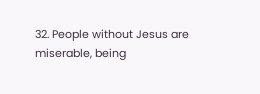32. People without Jesus are miserable, being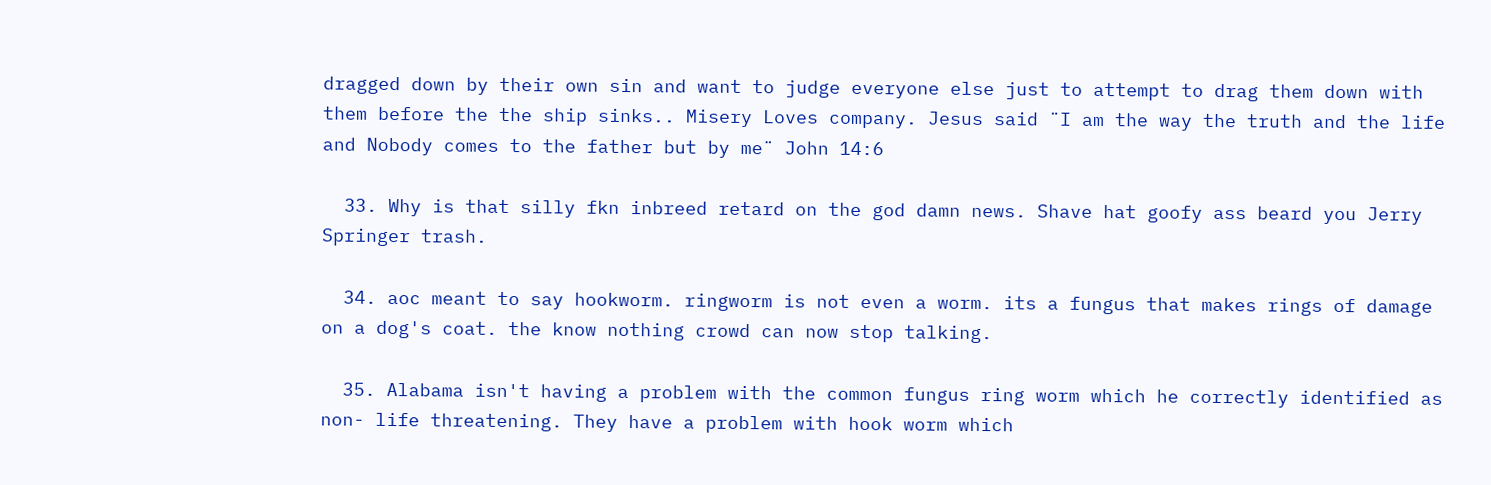dragged down by their own sin and want to judge everyone else just to attempt to drag them down with them before the the ship sinks.. Misery Loves company. Jesus said ¨I am the way the truth and the life and Nobody comes to the father but by me¨ John 14:6

  33. Why is that silly fkn inbreed retard on the god damn news. Shave hat goofy ass beard you Jerry Springer trash.

  34. aoc meant to say hookworm. ringworm is not even a worm. its a fungus that makes rings of damage on a dog's coat. the know nothing crowd can now stop talking.

  35. Alabama isn't having a problem with the common fungus ring worm which he correctly identified as non- life threatening. They have a problem with hook worm which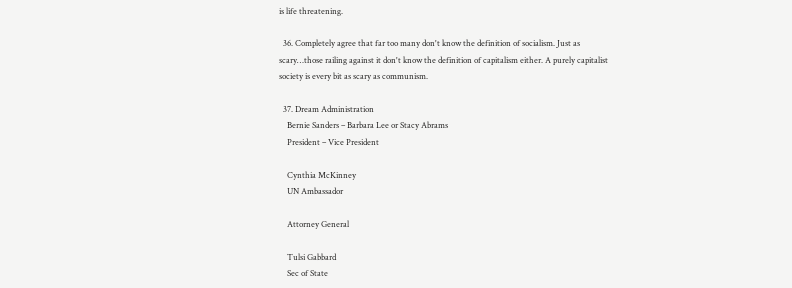is life threatening.

  36. Completely agree that far too many don't know the definition of socialism. Just as scary…those railing against it don't know the definition of capitalism either. A purely capitalist society is every bit as scary as communism.

  37. Dream Administration
    Bernie Sanders – Barbara Lee or Stacy Abrams
    President – Vice President

    Cynthia McKinney
    UN Ambassador

    Attorney General

    Tulsi Gabbard
    Sec of State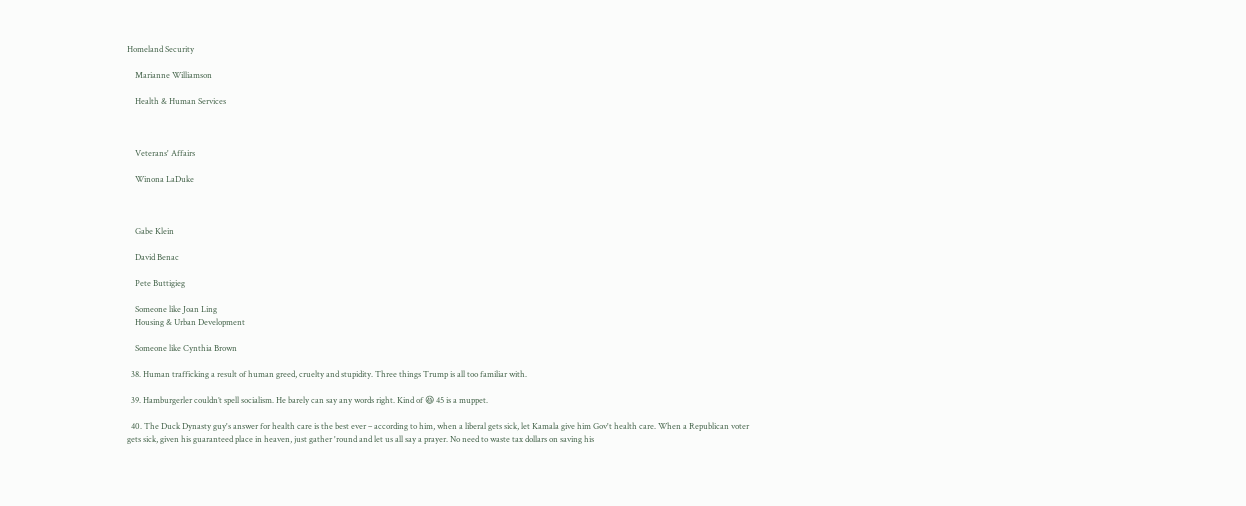Homeland Security

    Marianne Williamson

    Health & Human Services



    Veterans' Affairs

    Winona LaDuke



    Gabe Klein

    David Benac

    Pete Buttigieg

    Someone like Joan Ling
    Housing & Urban Development

    Someone like Cynthia Brown

  38. Human trafficking a result of human greed, cruelty and stupidity. Three things Trump is all too familiar with.

  39. Hamburgerler couldn’t spell socialism. He barely can say any words right. Kind of 😆 45 is a muppet.

  40. The Duck Dynasty guy's answer for health care is the best ever – according to him, when a liberal gets sick, let Kamala give him Gov't health care. When a Republican voter gets sick, given his guaranteed place in heaven, just gather 'round and let us all say a prayer. No need to waste tax dollars on saving his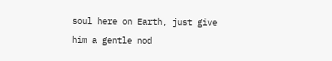soul here on Earth, just give him a gentle nod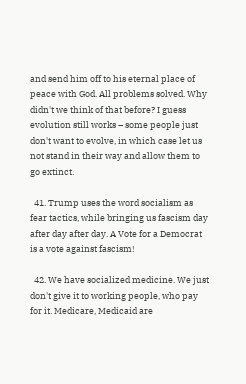and send him off to his eternal place of peace with God. All problems solved. Why didn't we think of that before? I guess evolution still works – some people just don't want to evolve, in which case let us not stand in their way and allow them to go extinct.

  41. Trump uses the word socialism as fear tactics, while bringing us fascism day after day after day. A Vote for a Democrat is a vote against fascism!

  42. We have socialized medicine. We just don't give it to working people, who pay for it. Medicare, Medicaid are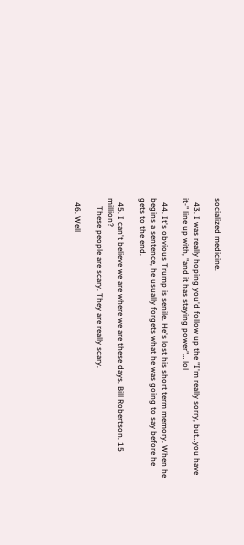socialized medicine.

  43. I was really hoping you'd follow up the "I'm really sorry, but…you have it-" line up with, "and it has staying power"… lol

  44. It's obvious Trump is senile. He's lost his short term memory. When he begins a sentence, he usually forgets what he was going to say before he gets to the end.

  45. I can't believe we are where we are these days. Bill Robertson. 15 million?
    These people are scary. They are really scary.

  46. Well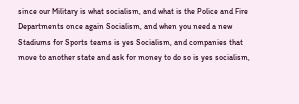since our Military is what socialism, and what is the Police and Fire Departments once again Socialism, and when you need a new Stadiums for Sports teams is yes Socialism, and companies that move to another state and ask for money to do so is yes socialism,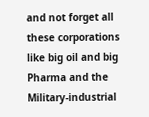and not forget all these corporations like big oil and big Pharma and the Military-industrial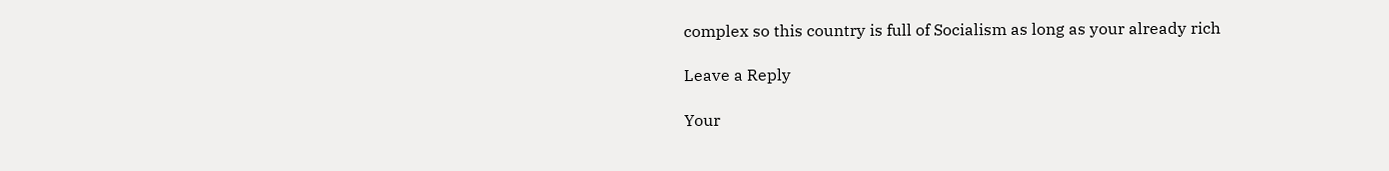complex so this country is full of Socialism as long as your already rich

Leave a Reply

Your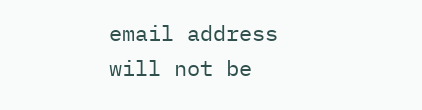email address will not be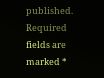published. Required fields are marked *